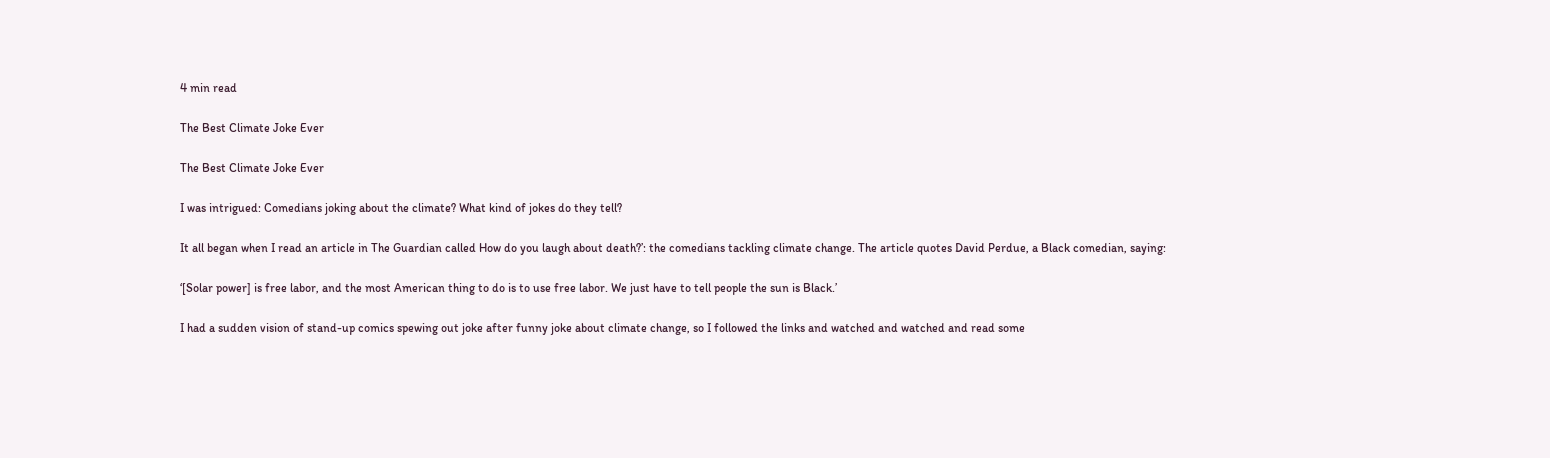4 min read

The Best Climate Joke Ever

The Best Climate Joke Ever

I was intrigued: Comedians joking about the climate? What kind of jokes do they tell?

It all began when I read an article in The Guardian called How do you laugh about death?’: the comedians tackling climate change. The article quotes David Perdue, a Black comedian, saying:

‘[Solar power] is free labor, and the most American thing to do is to use free labor. We just have to tell people the sun is Black.’

I had a sudden vision of stand-up comics spewing out joke after funny joke about climate change, so I followed the links and watched and watched and read some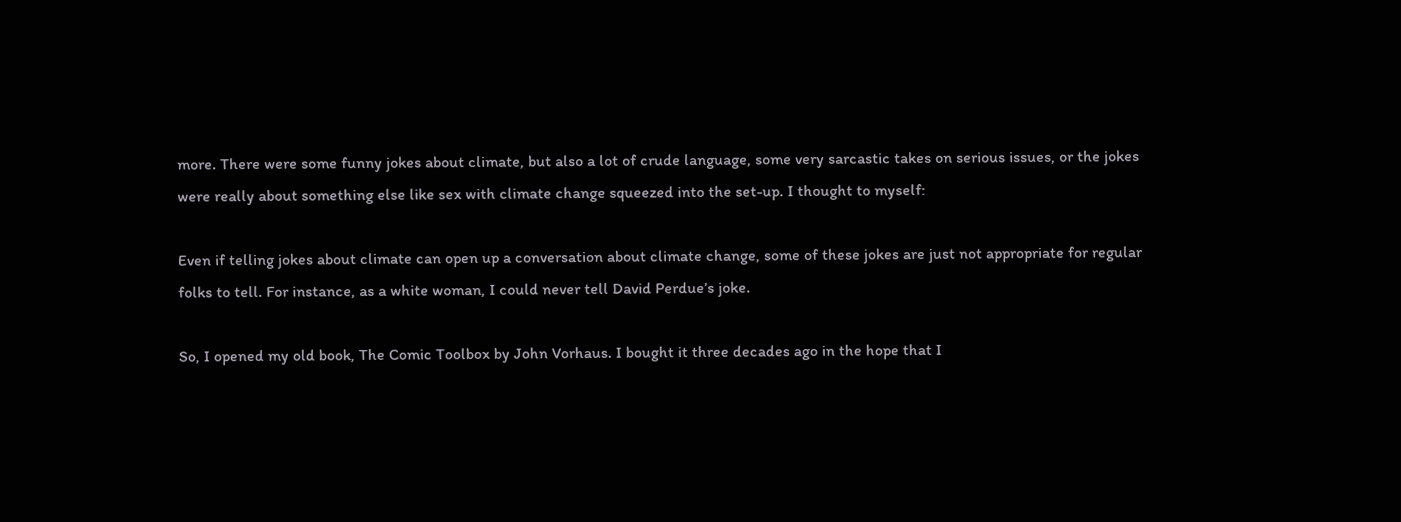more. There were some funny jokes about climate, but also a lot of crude language, some very sarcastic takes on serious issues, or the jokes were really about something else like sex with climate change squeezed into the set-up. I thought to myself:

Even if telling jokes about climate can open up a conversation about climate change, some of these jokes are just not appropriate for regular folks to tell. For instance, as a white woman, I could never tell David Perdue’s joke.

So, I opened my old book, The Comic Toolbox by John Vorhaus. I bought it three decades ago in the hope that I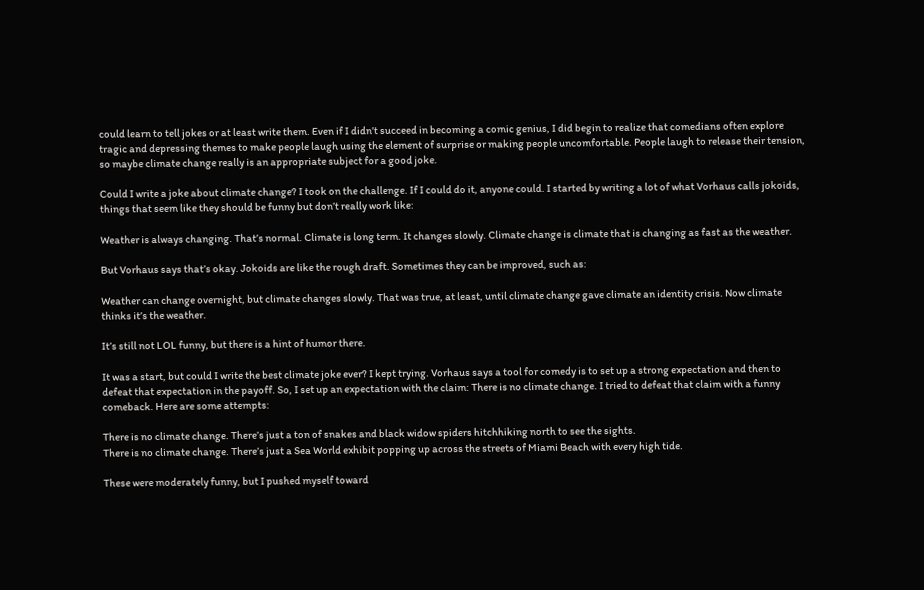could learn to tell jokes or at least write them. Even if I didn’t succeed in becoming a comic genius, I did begin to realize that comedians often explore tragic and depressing themes to make people laugh using the element of surprise or making people uncomfortable. People laugh to release their tension, so maybe climate change really is an appropriate subject for a good joke.

Could I write a joke about climate change? I took on the challenge. If I could do it, anyone could. I started by writing a lot of what Vorhaus calls jokoids, things that seem like they should be funny but don’t really work like:

Weather is always changing. That’s normal. Climate is long term. It changes slowly. Climate change is climate that is changing as fast as the weather.

But Vorhaus says that’s okay. Jokoids are like the rough draft. Sometimes they can be improved, such as:

Weather can change overnight, but climate changes slowly. That was true, at least, until climate change gave climate an identity crisis. Now climate thinks it’s the weather.

It’s still not LOL funny, but there is a hint of humor there.

It was a start, but could I write the best climate joke ever? I kept trying. Vorhaus says a tool for comedy is to set up a strong expectation and then to defeat that expectation in the payoff. So, I set up an expectation with the claim: There is no climate change. I tried to defeat that claim with a funny comeback. Here are some attempts:

There is no climate change. There’s just a ton of snakes and black widow spiders hitchhiking north to see the sights.
There is no climate change. There’s just a Sea World exhibit popping up across the streets of Miami Beach with every high tide.

These were moderately funny, but I pushed myself toward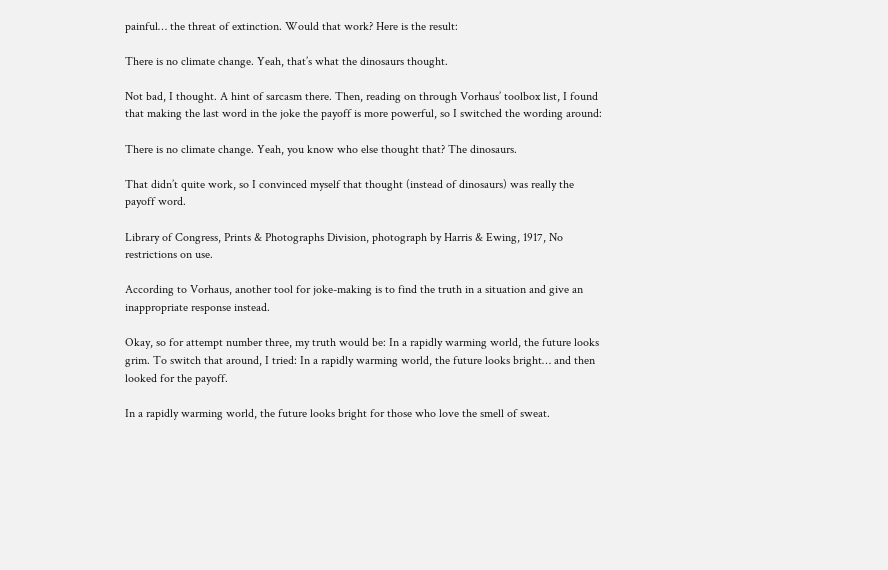painful… the threat of extinction. Would that work? Here is the result:

There is no climate change. Yeah, that’s what the dinosaurs thought.

Not bad, I thought. A hint of sarcasm there. Then, reading on through Vorhaus’ toolbox list, I found that making the last word in the joke the payoff is more powerful, so I switched the wording around:

There is no climate change. Yeah, you know who else thought that? The dinosaurs.

That didn’t quite work, so I convinced myself that thought (instead of dinosaurs) was really the payoff word.

Library of Congress, Prints & Photographs Division, photograph by Harris & Ewing, 1917, No restrictions on use.

According to Vorhaus, another tool for joke-making is to find the truth in a situation and give an inappropriate response instead.

Okay, so for attempt number three, my truth would be: In a rapidly warming world, the future looks grim. To switch that around, I tried: In a rapidly warming world, the future looks bright… and then looked for the payoff.

In a rapidly warming world, the future looks bright for those who love the smell of sweat.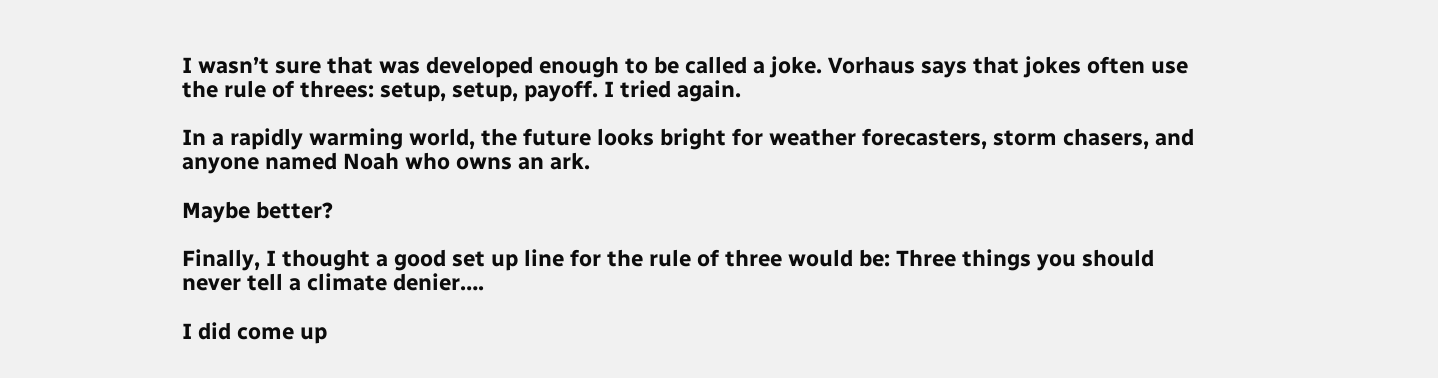I wasn’t sure that was developed enough to be called a joke. Vorhaus says that jokes often use the rule of threes: setup, setup, payoff. I tried again.

In a rapidly warming world, the future looks bright for weather forecasters, storm chasers, and anyone named Noah who owns an ark.

Maybe better?

Finally, I thought a good set up line for the rule of three would be: Three things you should never tell a climate denier….

I did come up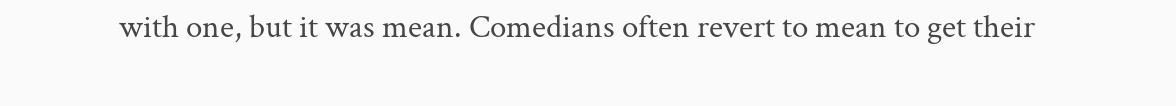with one, but it was mean. Comedians often revert to mean to get their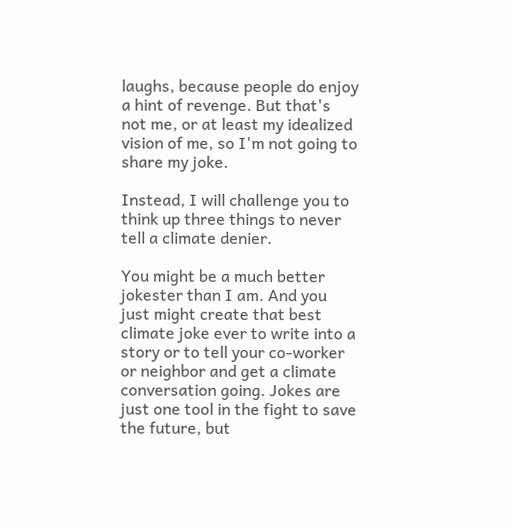laughs, because people do enjoy a hint of revenge. But that's not me, or at least my idealized vision of me, so I'm not going to share my joke.

Instead, I will challenge you to think up three things to never tell a climate denier.

You might be a much better jokester than I am. And you just might create that best climate joke ever to write into a story or to tell your co-worker or neighbor and get a climate conversation going. Jokes are just one tool in the fight to save the future, but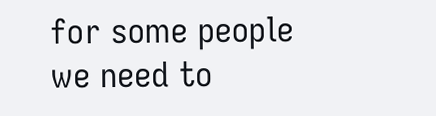for some people we need to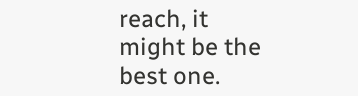reach, it might be the best one.